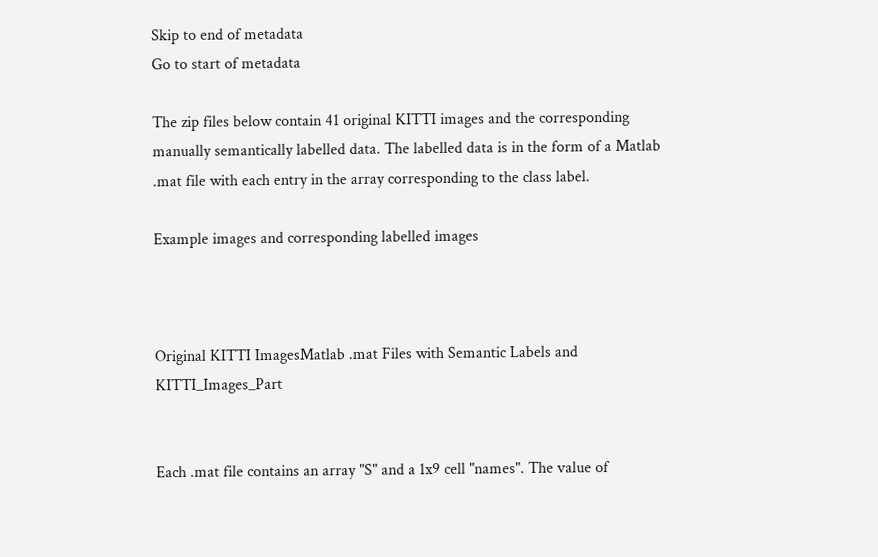Skip to end of metadata
Go to start of metadata

The zip files below contain 41 original KITTI images and the corresponding manually semantically labelled data. The labelled data is in the form of a Matlab .mat file with each entry in the array corresponding to the class label.

Example images and corresponding labelled images



Original KITTI ImagesMatlab .mat Files with Semantic Labels and KITTI_Images_Part


Each .mat file contains an array "S" and a 1x9 cell "names". The value of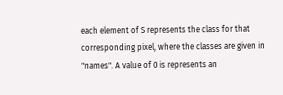each element of S represents the class for that corresponding pixel, where the classes are given in "names". A value of 0 is represents an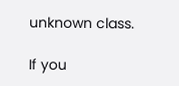unknown class.

If you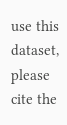use this dataset, please cite the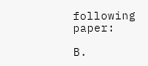following paper:

B.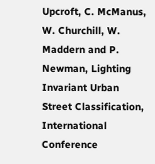Upcroft, C. McManus, W. Churchill, W. Maddern and P. Newman, Lighting Invariant Urban Street Classification, International Conference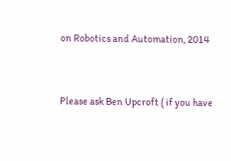on Robotics and Automation, 2014


Please ask Ben Upcroft ( if you have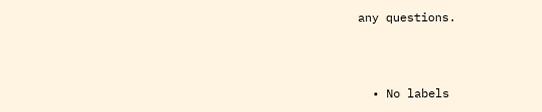any questions.



  • No labels